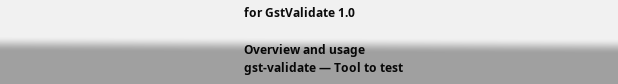for GstValidate 1.0

Overview and usage
gst-validate — Tool to test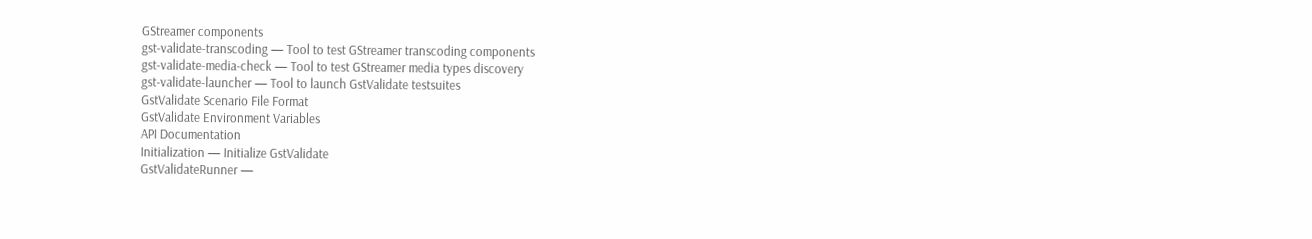GStreamer components
gst-validate-transcoding — Tool to test GStreamer transcoding components
gst-validate-media-check — Tool to test GStreamer media types discovery
gst-validate-launcher — Tool to launch GstValidate testsuites
GstValidate Scenario File Format
GstValidate Environment Variables
API Documentation
Initialization — Initialize GstValidate
GstValidateRunner —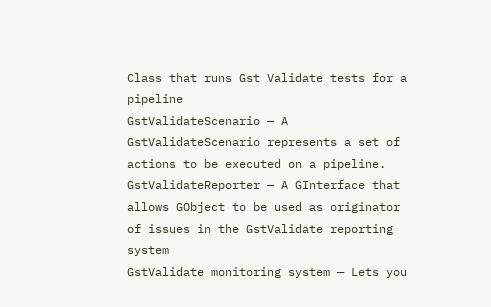Class that runs Gst Validate tests for a pipeline
GstValidateScenario — A GstValidateScenario represents a set of actions to be executed on a pipeline.
GstValidateReporter — A GInterface that allows GObject to be used as originator of issues in the GstValidate reporting system
GstValidate monitoring system — Lets you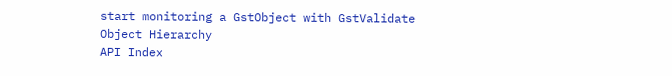start monitoring a GstObject with GstValidate
Object Hierarchy
API Index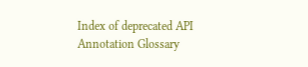Index of deprecated API
Annotation Glossary